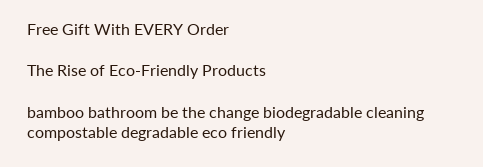Free Gift With EVERY Order

The Rise of Eco-Friendly Products

bamboo bathroom be the change biodegradable cleaning compostable degradable eco friendly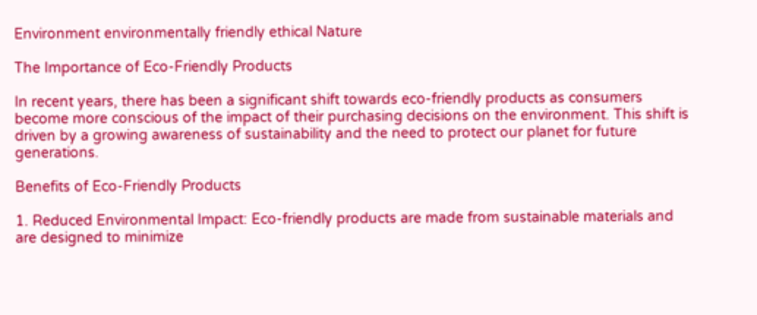Environment environmentally friendly ethical Nature

The Importance of Eco-Friendly Products

In recent years, there has been a significant shift towards eco-friendly products as consumers become more conscious of the impact of their purchasing decisions on the environment. This shift is driven by a growing awareness of sustainability and the need to protect our planet for future generations.

Benefits of Eco-Friendly Products

1. Reduced Environmental Impact: Eco-friendly products are made from sustainable materials and are designed to minimize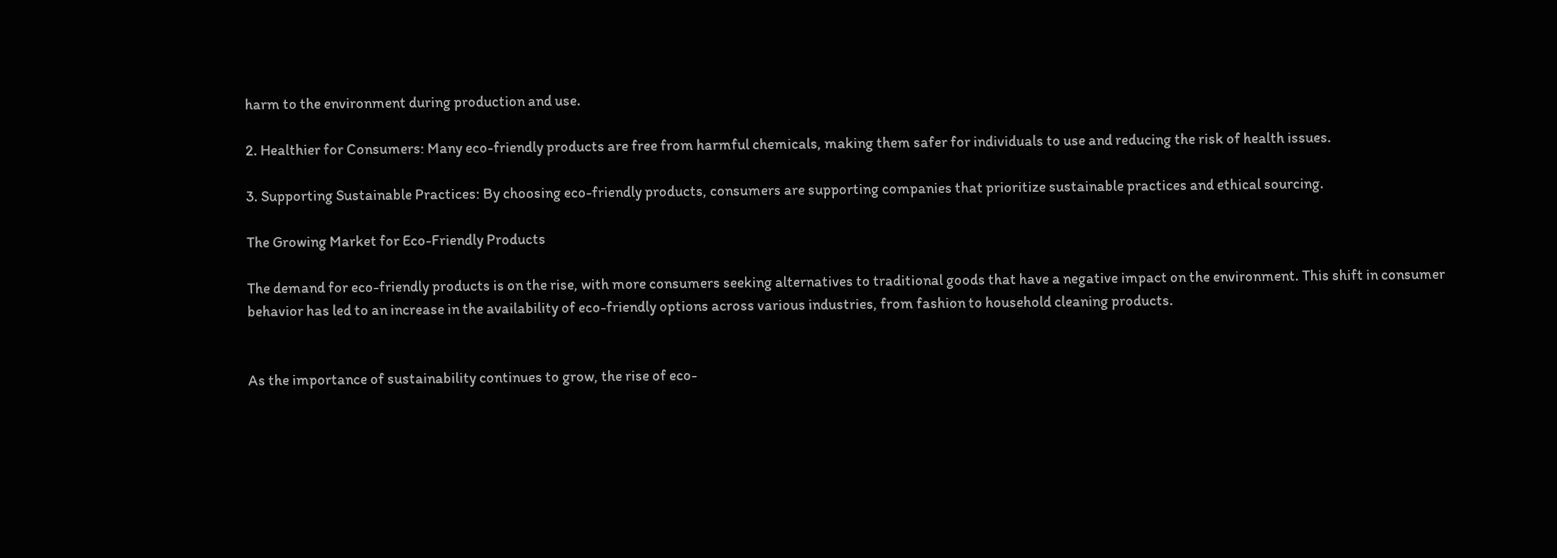harm to the environment during production and use.

2. Healthier for Consumers: Many eco-friendly products are free from harmful chemicals, making them safer for individuals to use and reducing the risk of health issues.

3. Supporting Sustainable Practices: By choosing eco-friendly products, consumers are supporting companies that prioritize sustainable practices and ethical sourcing.

The Growing Market for Eco-Friendly Products

The demand for eco-friendly products is on the rise, with more consumers seeking alternatives to traditional goods that have a negative impact on the environment. This shift in consumer behavior has led to an increase in the availability of eco-friendly options across various industries, from fashion to household cleaning products.


As the importance of sustainability continues to grow, the rise of eco-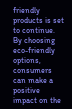friendly products is set to continue. By choosing eco-friendly options, consumers can make a positive impact on the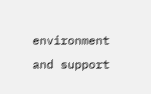environment and support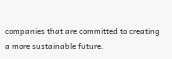companies that are committed to creating a more sustainable future.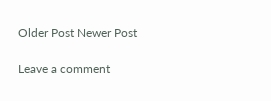Older Post Newer Post

Leave a comment